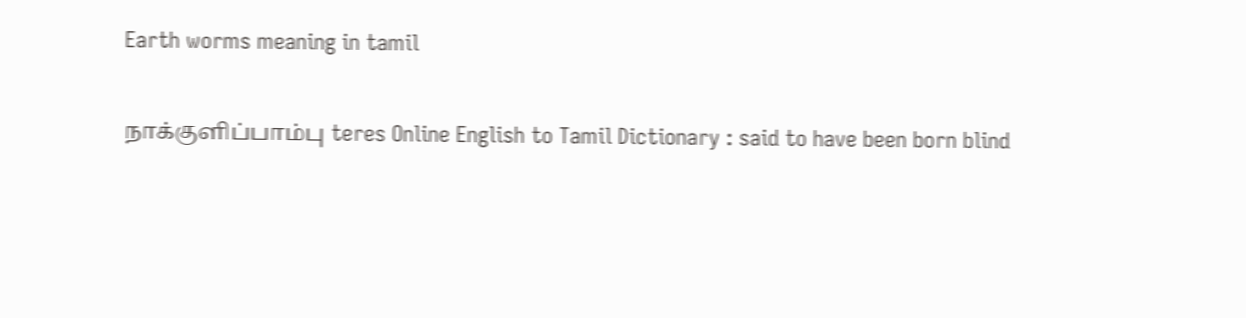Earth worms meaning in tamil

நாக்குளிப்பாம்பு teres Online English to Tamil Dictionary : said to have been born blind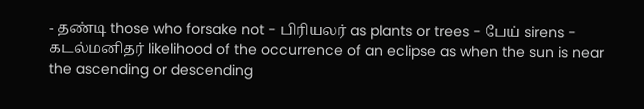- தண்டி those who forsake not - பிரியலர் as plants or trees - பேய் sirens - கடல்மனிதர் likelihood of the occurrence of an eclipse as when the sun is near the ascending or descending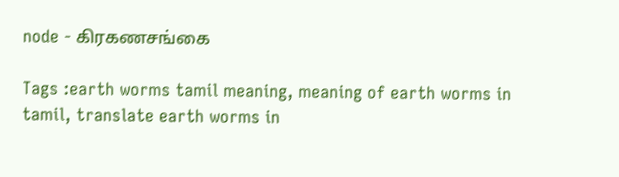node - கிரகணசங்கை

Tags :earth worms tamil meaning, meaning of earth worms in tamil, translate earth worms in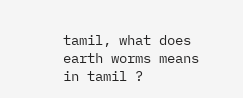tamil, what does earth worms means in tamil ?